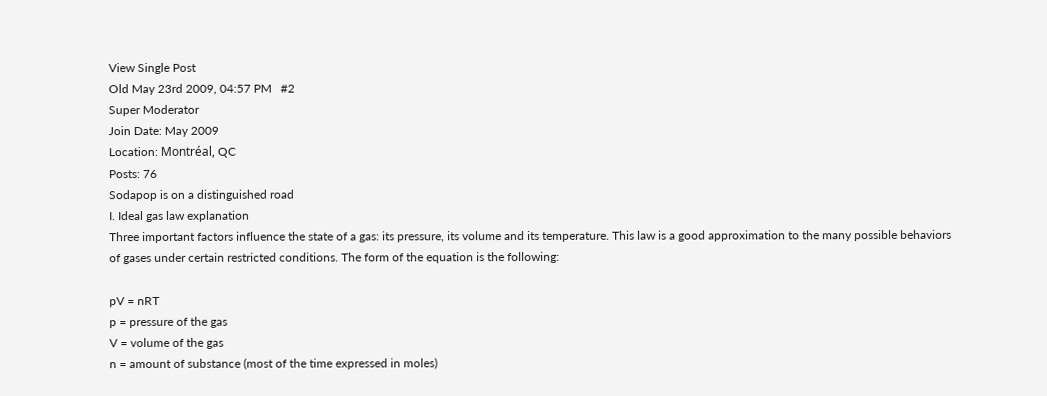View Single Post
Old May 23rd 2009, 04:57 PM   #2
Super Moderator
Join Date: May 2009
Location: Montréal, QC
Posts: 76
Sodapop is on a distinguished road
I. Ideal gas law explanation
Three important factors influence the state of a gas: its pressure, its volume and its temperature. This law is a good approximation to the many possible behaviors of gases under certain restricted conditions. The form of the equation is the following:

pV = nRT
p = pressure of the gas
V = volume of the gas
n = amount of substance (most of the time expressed in moles)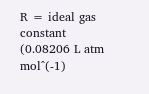R = ideal gas constant (0.08206 L atm mol^(-1)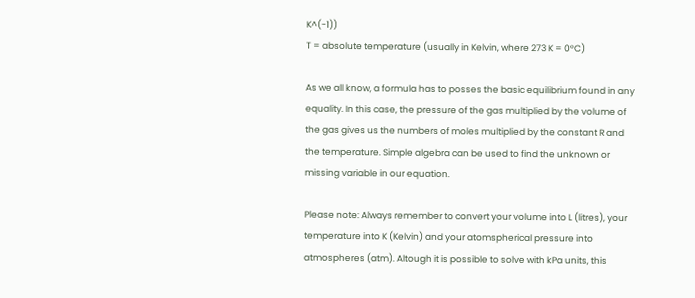K^(-1))
T = absolute temperature (usually in Kelvin, where 273 K = 0°C)

As we all know, a formula has to posses the basic equilibrium found in any equality. In this case, the pressure of the gas multiplied by the volume of the gas gives us the numbers of moles multiplied by the constant R and the temperature. Simple algebra can be used to find the unknown or missing variable in our equation.

Please note: Always remember to convert your volume into L (litres), your temperature into K (Kelvin) and your atomspherical pressure into atmospheres (atm). Altough it is possible to solve with kPa units, this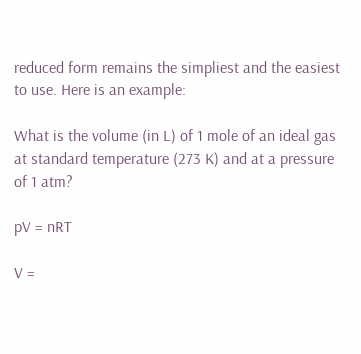reduced form remains the simpliest and the easiest to use. Here is an example:

What is the volume (in L) of 1 mole of an ideal gas at standard temperature (273 K) and at a pressure of 1 atm?

pV = nRT

V =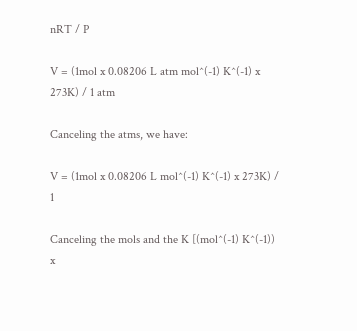nRT / P

V = (1mol x 0.08206 L atm mol^(-1) K^(-1) x 273K) / 1 atm

Canceling the atms, we have:

V = (1mol x 0.08206 L mol^(-1) K^(-1) x 273K) / 1

Canceling the mols and the K [(mol^(-1) K^(-1)) x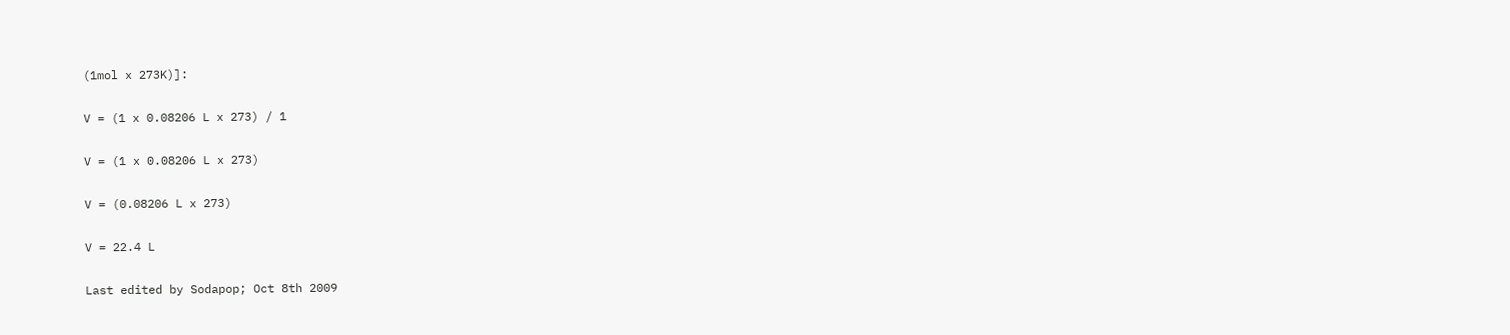(1mol x 273K)]:

V = (1 x 0.08206 L x 273) / 1

V = (1 x 0.08206 L x 273)

V = (0.08206 L x 273)

V = 22.4 L

Last edited by Sodapop; Oct 8th 2009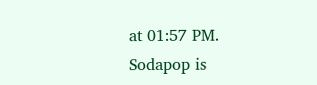at 01:57 PM.
Sodapop is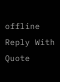offline   Reply With Quote